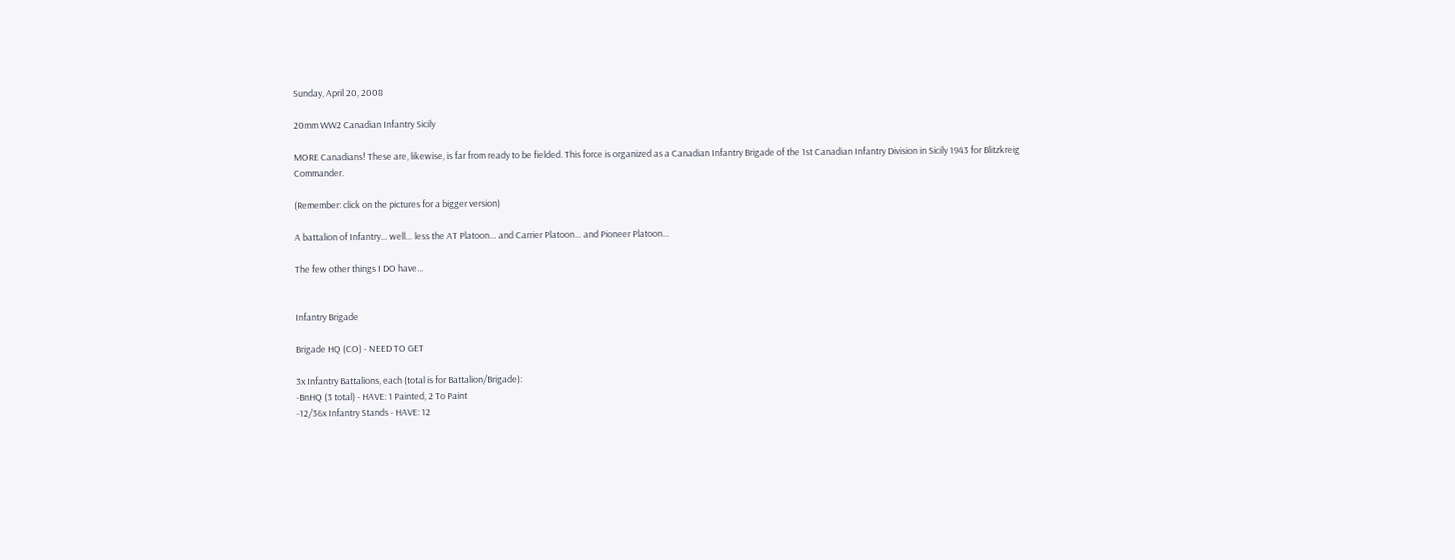Sunday, April 20, 2008

20mm WW2 Canadian Infantry Sicily

MORE Canadians! These are, likewise, is far from ready to be fielded. This force is organized as a Canadian Infantry Brigade of the 1st Canadian Infantry Division in Sicily 1943 for Blitzkreig Commander.

(Remember: click on the pictures for a bigger version)

A battalion of Infantry… well… less the AT Platoon… and Carrier Platoon… and Pioneer Platoon…

The few other things I DO have…


Infantry Brigade

Brigade HQ (CO) - NEED TO GET

3x Infantry Battalions, each (total is for Battalion/Brigade):
-BnHQ (3 total) - HAVE: 1 Painted, 2 To Paint
-12/36x Infantry Stands - HAVE: 12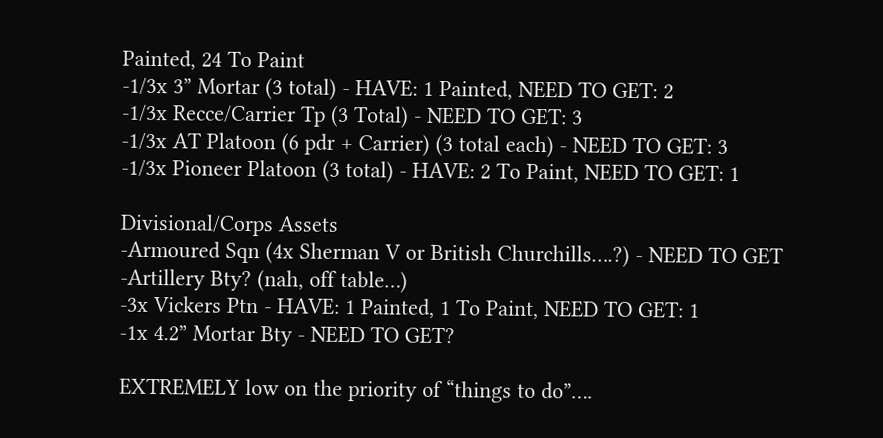Painted, 24 To Paint
-1/3x 3” Mortar (3 total) - HAVE: 1 Painted, NEED TO GET: 2
-1/3x Recce/Carrier Tp (3 Total) - NEED TO GET: 3
-1/3x AT Platoon (6 pdr + Carrier) (3 total each) - NEED TO GET: 3
-1/3x Pioneer Platoon (3 total) - HAVE: 2 To Paint, NEED TO GET: 1

Divisional/Corps Assets
-Armoured Sqn (4x Sherman V or British Churchills….?) - NEED TO GET
-Artillery Bty? (nah, off table…)
-3x Vickers Ptn - HAVE: 1 Painted, 1 To Paint, NEED TO GET: 1
-1x 4.2” Mortar Bty - NEED TO GET?

EXTREMELY low on the priority of “things to do”….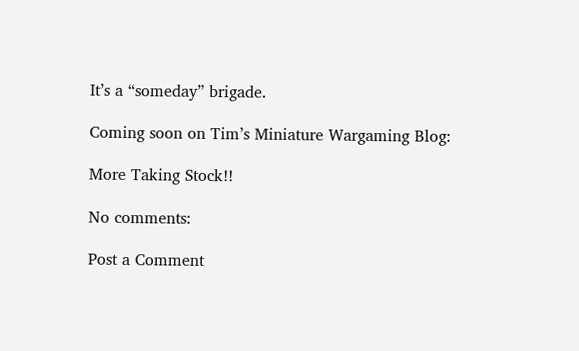It’s a “someday” brigade.

Coming soon on Tim’s Miniature Wargaming Blog:

More Taking Stock!!

No comments:

Post a Comment